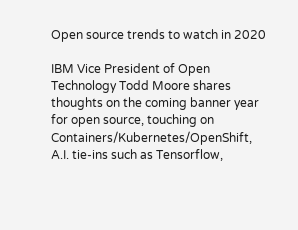Open source trends to watch in 2020

IBM Vice President of Open Technology Todd Moore shares thoughts on the coming banner year for open source, touching on Containers/Kubernetes/OpenShift, A.I. tie-ins such as Tensorflow,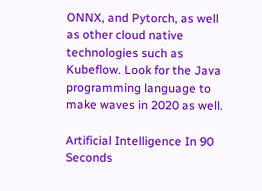ONNX, and Pytorch, as well as other cloud native technologies such as Kubeflow. Look for the Java programming language to make waves in 2020 as well.

Artificial Intelligence In 90 Seconds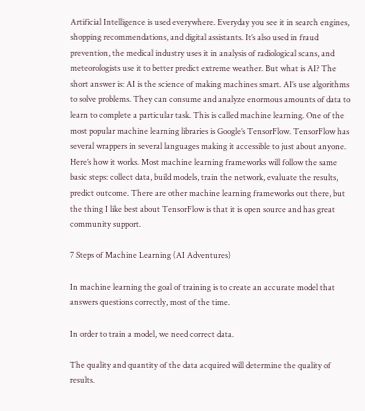Artificial Intelligence is used everywhere. Everyday you see it in search engines, shopping recommendations, and digital assistants. It’s also used in fraud prevention, the medical industry uses it in analysis of radiological scans, and meteorologists use it to better predict extreme weather. But what is AI? The short answer is: AI is the science of making machines smart. AI’s use algorithms to solve problems. They can consume and analyze enormous amounts of data to learn to complete a particular task. This is called machine learning. One of the most popular machine learning libraries is Google’s TensorFlow. TensorFlow has several wrappers in several languages making it accessible to just about anyone. Here’s how it works. Most machine learning frameworks will follow the same basic steps: collect data, build models, train the network, evaluate the results, predict outcome. There are other machine learning frameworks out there, but the thing I like best about TensorFlow is that it is open source and has great community support.

7 Steps of Machine Learning (AI Adventures)

In machine learning the goal of training is to create an accurate model that answers questions correctly, most of the time.

In order to train a model, we need correct data.

The quality and quantity of the data acquired will determine the quality of results.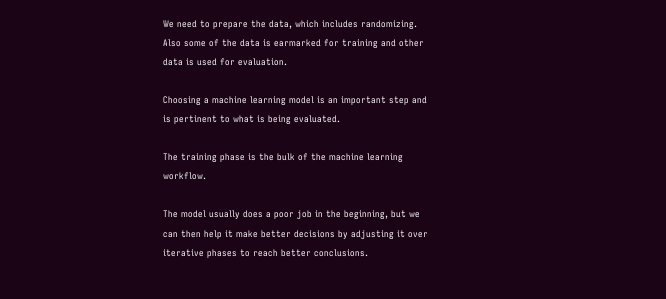We need to prepare the data, which includes randomizing. Also some of the data is earmarked for training and other data is used for evaluation.

Choosing a machine learning model is an important step and is pertinent to what is being evaluated.

The training phase is the bulk of the machine learning workflow.

The model usually does a poor job in the beginning, but we can then help it make better decisions by adjusting it over iterative phases to reach better conclusions.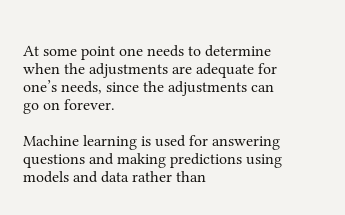At some point one needs to determine when the adjustments are adequate for one’s needs, since the adjustments can go on forever.

Machine learning is used for answering questions and making predictions using models and data rather than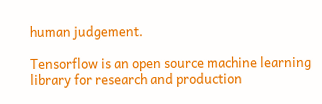human judgement.

Tensorflow is an open source machine learning library for research and production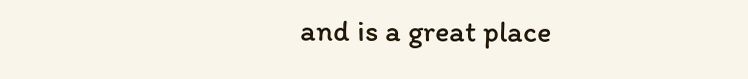and is a great place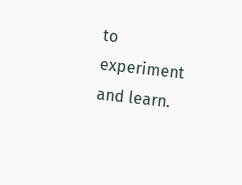to experiment and learn.